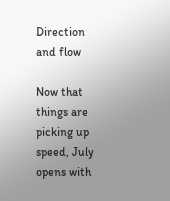Direction and flow

Now that things are picking up speed, July opens with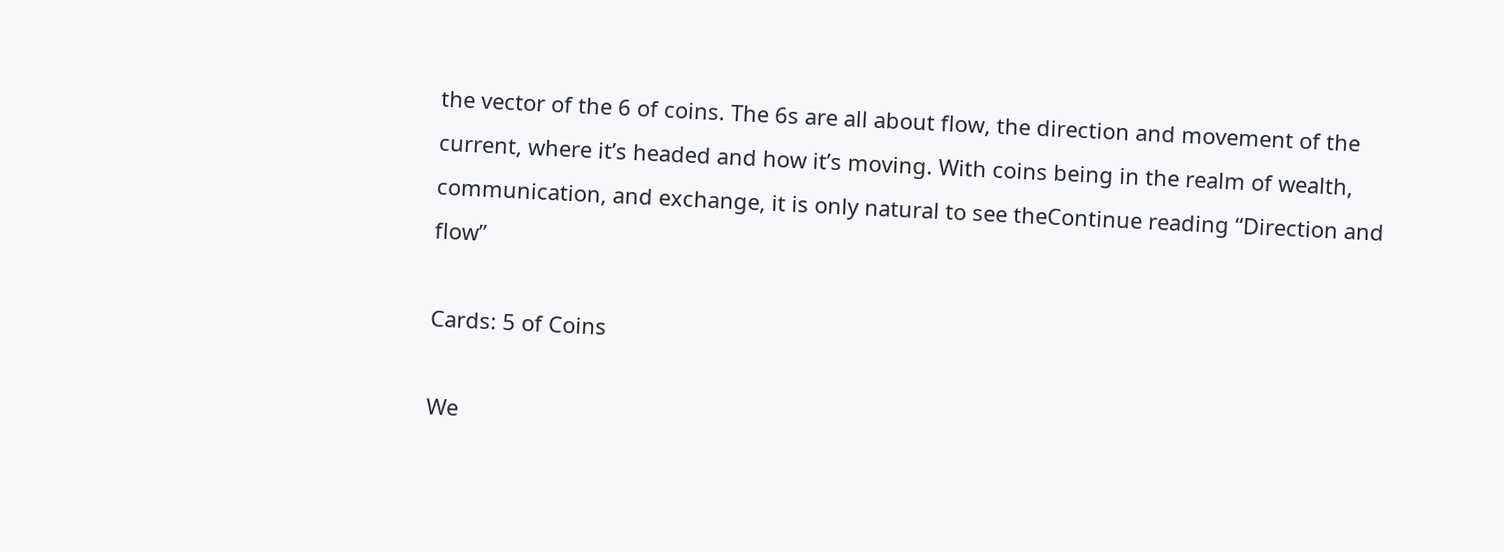the vector of the 6 of coins. The 6s are all about flow, the direction and movement of the current, where it’s headed and how it’s moving. With coins being in the realm of wealth, communication, and exchange, it is only natural to see theContinue reading “Direction and flow”

Cards: 5 of Coins

We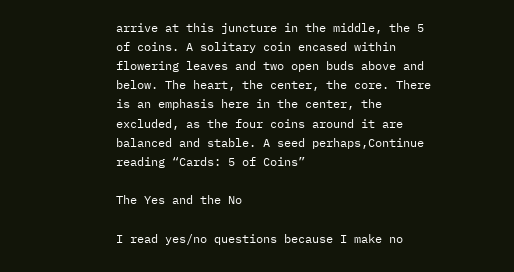arrive at this juncture in the middle, the 5 of coins. A solitary coin encased within flowering leaves and two open buds above and below. The heart, the center, the core. There is an emphasis here in the center, the excluded, as the four coins around it are balanced and stable. A seed perhaps,Continue reading “Cards: 5 of Coins”

The Yes and the No

I read yes/no questions because I make no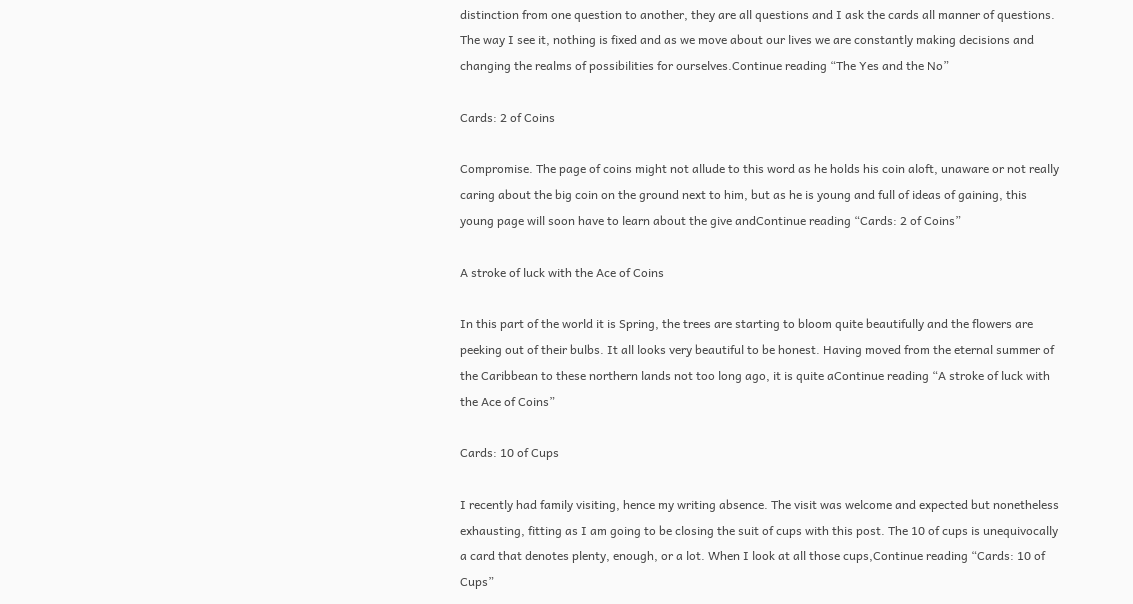distinction from one question to another, they are all questions and I ask the cards all manner of questions. The way I see it, nothing is fixed and as we move about our lives we are constantly making decisions and changing the realms of possibilities for ourselves.Continue reading “The Yes and the No”

Cards: 2 of Coins

Compromise. The page of coins might not allude to this word as he holds his coin aloft, unaware or not really caring about the big coin on the ground next to him, but as he is young and full of ideas of gaining, this young page will soon have to learn about the give andContinue reading “Cards: 2 of Coins”

A stroke of luck with the Ace of Coins

In this part of the world it is Spring, the trees are starting to bloom quite beautifully and the flowers are peeking out of their bulbs. It all looks very beautiful to be honest. Having moved from the eternal summer of the Caribbean to these northern lands not too long ago, it is quite aContinue reading “A stroke of luck with the Ace of Coins”

Cards: 10 of Cups

I recently had family visiting, hence my writing absence. The visit was welcome and expected but nonetheless exhausting, fitting as I am going to be closing the suit of cups with this post. The 10 of cups is unequivocally a card that denotes plenty, enough, or a lot. When I look at all those cups,Continue reading “Cards: 10 of Cups”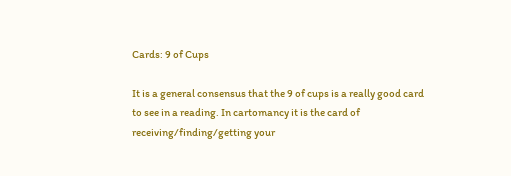Cards: 9 of Cups

It is a general consensus that the 9 of cups is a really good card to see in a reading. In cartomancy it is the card of receiving/finding/getting your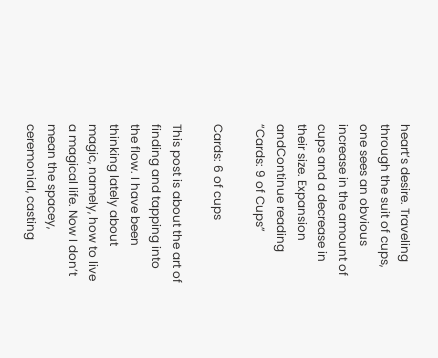heart’s desire. Traveling through the suit of cups, one sees an obvious increase in the amount of cups and a decrease in their size. Expansion andContinue reading “Cards: 9 of Cups”

Cards: 6 of cups

This post is about the art of finding and tapping into the flow. I have been thinking lately about magic, namely, how to live a magical life. Now I don’t mean the spacey, ceremonial, casting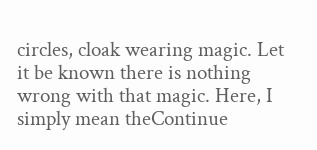circles, cloak wearing magic. Let it be known there is nothing wrong with that magic. Here, I simply mean theContinue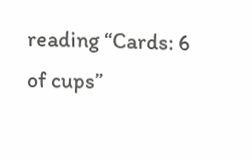reading “Cards: 6 of cups”